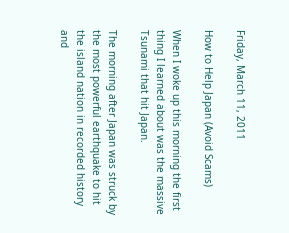Friday, March 11, 2011

How to Help Japan (Avoid Scams)

When I woke up this morning the first thing I learned about was the massive Tsunami that hit Japan.

The morning after Japan was struck by the most powerful earthquake to hit the island nation in recorded history and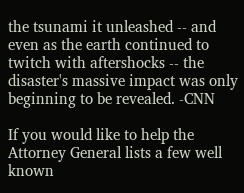the tsunami it unleashed -- and even as the earth continued to twitch with aftershocks -- the disaster's massive impact was only beginning to be revealed. -CNN

If you would like to help the Attorney General lists a few well known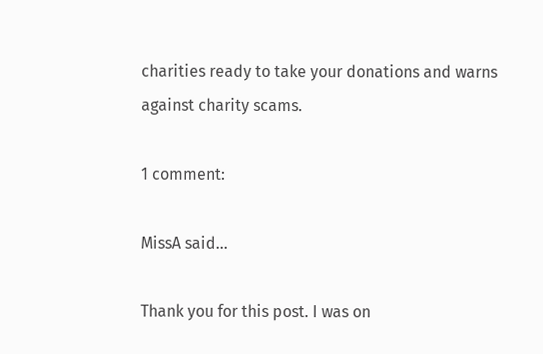charities ready to take your donations and warns against charity scams.

1 comment:

MissA said...

Thank you for this post. I was on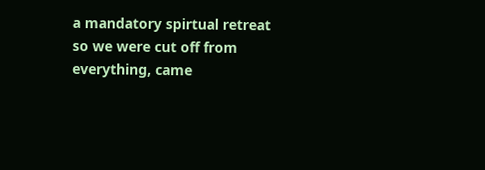a mandatory spirtual retreat so we were cut off from everything, came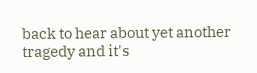back to hear about yet another tragedy and it's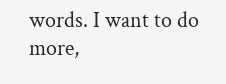words. I want to do more,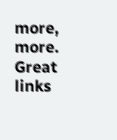more, more. Great links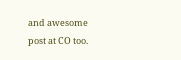and awesome post at CO too.